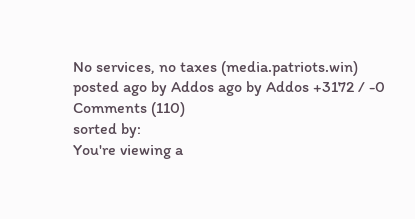No services, no taxes (media.patriots.win)
posted ago by Addos ago by Addos +3172 / -0
Comments (110)
sorted by:
You're viewing a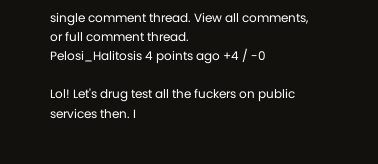single comment thread. View all comments, or full comment thread.
Pelosi_Halitosis 4 points ago +4 / -0

Lol! Let's drug test all the fuckers on public services then. I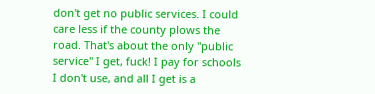don't get no public services. I could care less if the county plows the road. That's about the only "public service" I get, fuck! I pay for schools I don't use, and all I get is a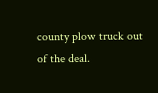county plow truck out of the deal.